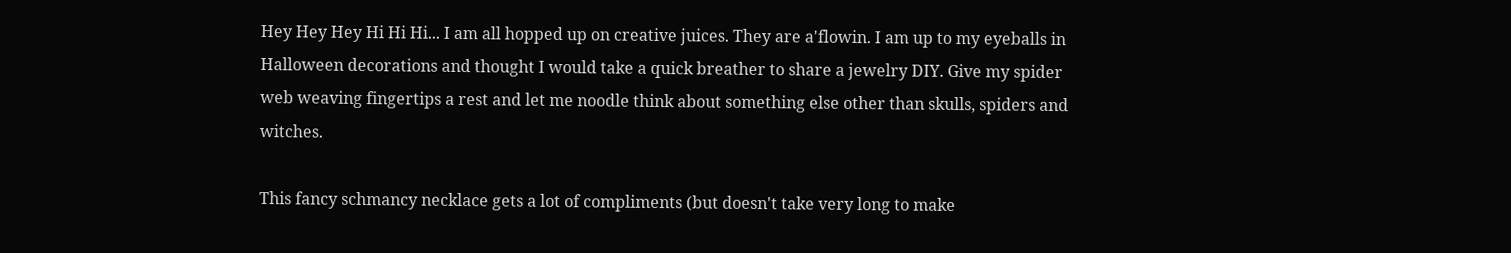Hey Hey Hey Hi Hi Hi... I am all hopped up on creative juices. They are a'flowin. I am up to my eyeballs in Halloween decorations and thought I would take a quick breather to share a jewelry DIY. Give my spider web weaving fingertips a rest and let me noodle think about something else other than skulls, spiders and witches.

This fancy schmancy necklace gets a lot of compliments (but doesn't take very long to make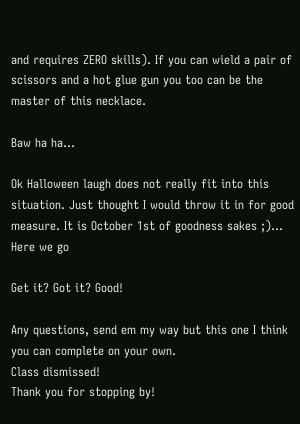and requires ZERO skills). If you can wield a pair of scissors and a hot glue gun you too can be the master of this necklace.

Baw ha ha...

Ok Halloween laugh does not really fit into this situation. Just thought I would throw it in for good measure. It is October 1st of goodness sakes ;)... Here we go

Get it? Got it? Good!

Any questions, send em my way but this one I think you can complete on your own.
Class dismissed!
Thank you for stopping by!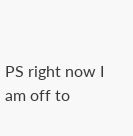PS right now I am off to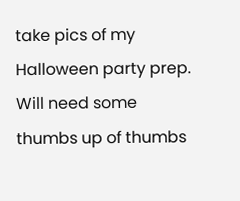take pics of my Halloween party prep. Will need some thumbs up of thumbs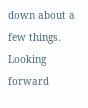down about a few things. Looking forward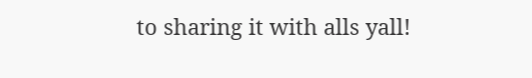to sharing it with alls yall!